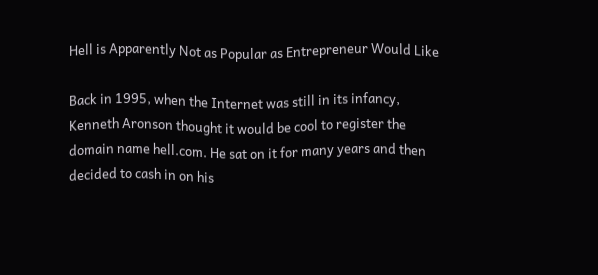Hell is Apparently Not as Popular as Entrepreneur Would Like

Back in 1995, when the Internet was still in its infancy, Kenneth Aronson thought it would be cool to register the domain name hell.com. He sat on it for many years and then decided to cash in on his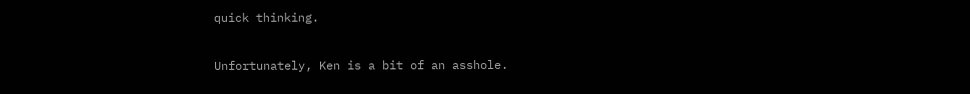quick thinking.

Unfortunately, Ken is a bit of an asshole.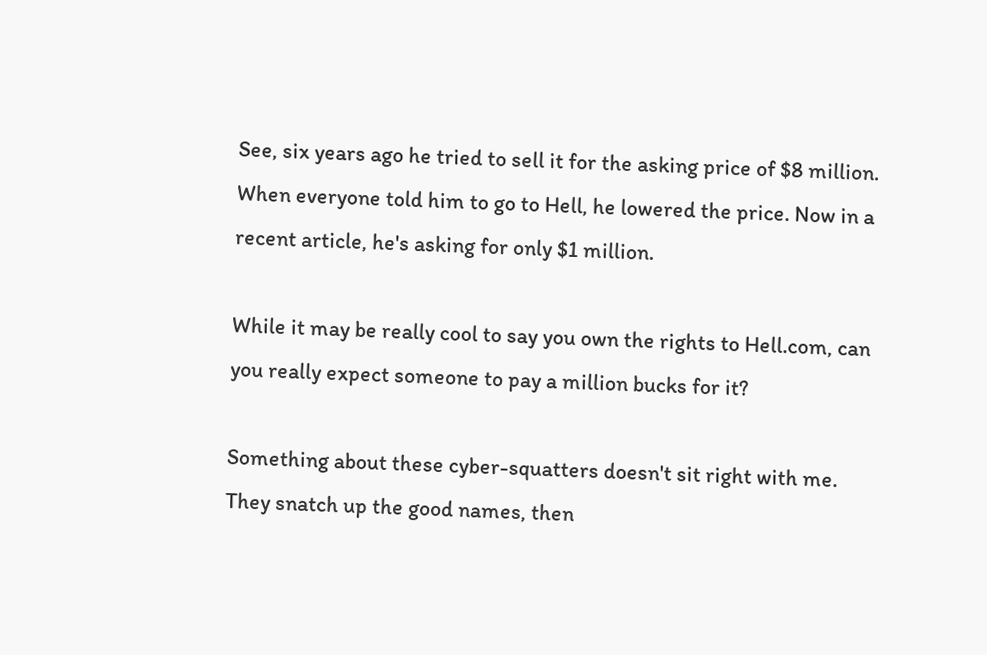See, six years ago he tried to sell it for the asking price of $8 million. When everyone told him to go to Hell, he lowered the price. Now in a recent article, he's asking for only $1 million.

While it may be really cool to say you own the rights to Hell.com, can you really expect someone to pay a million bucks for it?

Something about these cyber-squatters doesn't sit right with me. They snatch up the good names, then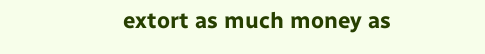extort as much money as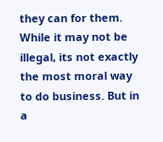they can for them. While it may not be illegal, its not exactly the most moral way to do business. But in a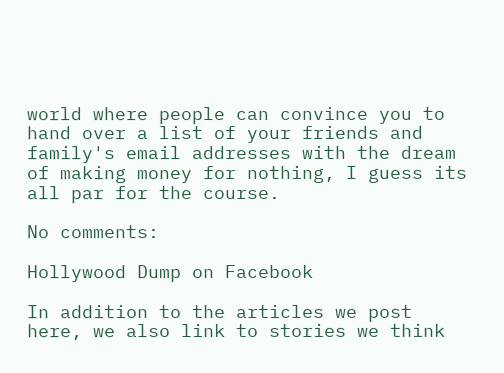world where people can convince you to hand over a list of your friends and family's email addresses with the dream of making money for nothing, I guess its all par for the course.

No comments:

Hollywood Dump on Facebook

In addition to the articles we post here, we also link to stories we think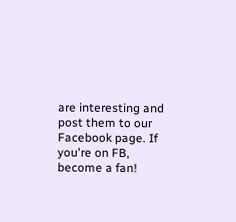are interesting and post them to our Facebook page. If you're on FB, become a fan!